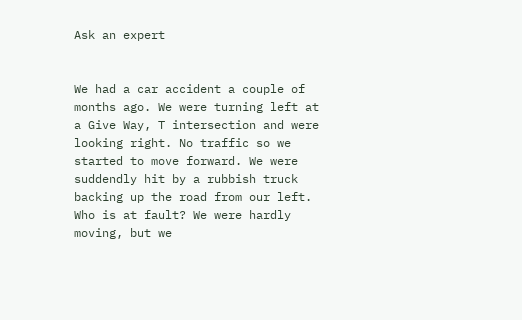Ask an expert


We had a car accident a couple of months ago. We were turning left at a Give Way, T intersection and were looking right. No traffic so we started to move forward. We were suddendly hit by a rubbish truck backing up the road from our left. Who is at fault? We were hardly moving, but we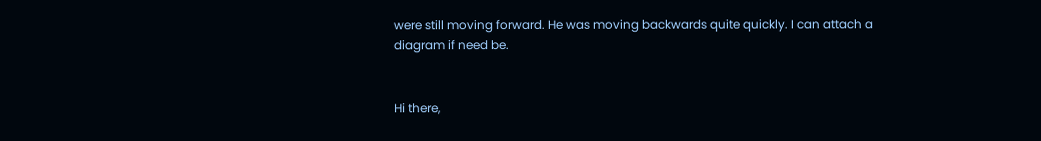were still moving forward. He was moving backwards quite quickly. I can attach a diagram if need be.


Hi there,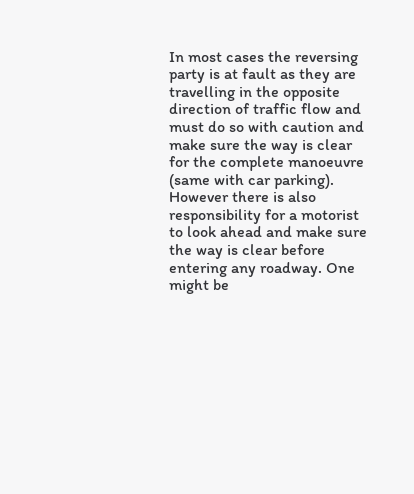In most cases the reversing party is at fault as they are travelling in the opposite direction of traffic flow and must do so with caution and make sure the way is clear for the complete manoeuvre (same with car parking). However there is also responsibility for a motorist to look ahead and make sure the way is clear before entering any roadway. One might be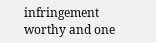infringement worthy and one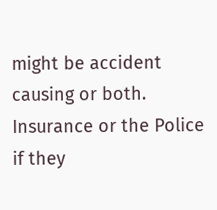might be accident causing or both. Insurance or the Police if they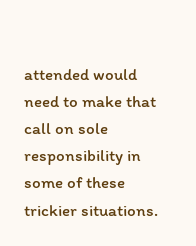attended would need to make that call on sole responsibility in some of these trickier situations.